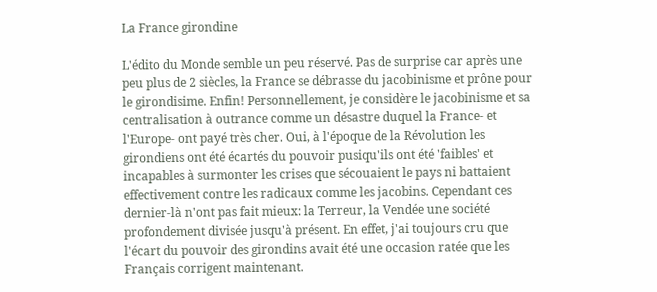La France girondine

L'édito du Monde semble un peu réservé. Pas de surprise car après une peu plus de 2 siècles, la France se débrasse du jacobinisme et prône pour le girondisime. Enfin! Personnellement, je considère le jacobinisme et sa centralisation à outrance comme un désastre duquel la France- et l'Europe- ont payé très cher. Oui, à l'époque de la Révolution les girondiens ont été écartés du pouvoir pusiqu'ils ont été 'faibles' et incapables à surmonter les crises que sécouaient le pays ni battaient effectivement contre les radicaux comme les jacobins. Cependant ces dernier-là n'ont pas fait mieux: la Terreur, la Vendée une société profondement divisée jusqu'à présent. En effet, j'ai toujours cru que l'écart du pouvoir des girondins avait été une occasion ratée que les Français corrigent maintenant.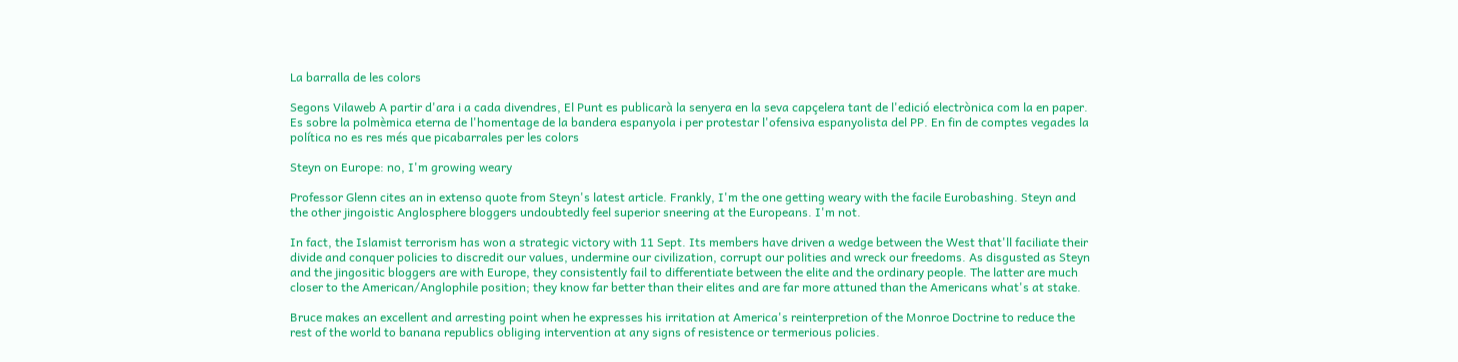La barralla de les colors

Segons Vilaweb A partir d'ara i a cada divendres, El Punt es publicarà la senyera en la seva capçelera tant de l'edició electrònica com la en paper. Es sobre la polmèmica eterna de l'homentage de la bandera espanyola i per protestar l'ofensiva espanyolista del PP. En fin de comptes vegades la política no es res més que picabarrales per les colors

Steyn on Europe: no, I'm growing weary

Professor Glenn cites an in extenso quote from Steyn's latest article. Frankly, I'm the one getting weary with the facile Eurobashing. Steyn and the other jingoistic Anglosphere bloggers undoubtedly feel superior sneering at the Europeans. I'm not.

In fact, the Islamist terrorism has won a strategic victory with 11 Sept. Its members have driven a wedge between the West that'll faciliate their divide and conquer policies to discredit our values, undermine our civilization, corrupt our polities and wreck our freedoms. As disgusted as Steyn and the jingositic bloggers are with Europe, they consistently fail to differentiate between the elite and the ordinary people. The latter are much closer to the American/Anglophile position; they know far better than their elites and are far more attuned than the Americans what's at stake.

Bruce makes an excellent and arresting point when he expresses his irritation at America's reinterpretion of the Monroe Doctrine to reduce the rest of the world to banana republics obliging intervention at any signs of resistence or termerious policies.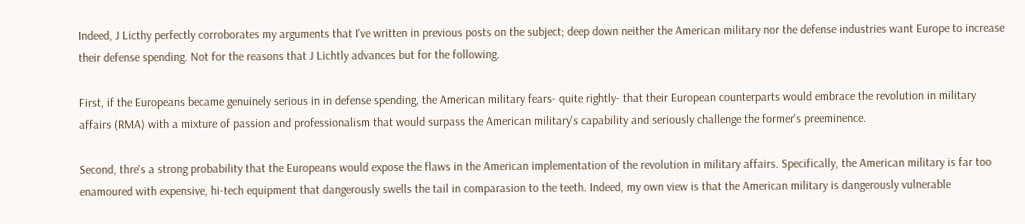Indeed, J Licthy perfectly corroborates my arguments that I've written in previous posts on the subject; deep down neither the American military nor the defense industries want Europe to increase their defense spending. Not for the reasons that J Lichtly advances but for the following.

First, if the Europeans became genuinely serious in in defense spending, the American military fears- quite rightly- that their European counterparts would embrace the revolution in military affairs (RMA) with a mixture of passion and professionalism that would surpass the American military's capability and seriously challenge the former's preeminence.

Second, thre's a strong probability that the Europeans would expose the flaws in the American implementation of the revolution in military affairs. Specifically, the American military is far too enamoured with expensive, hi-tech equipment that dangerously swells the tail in comparasion to the teeth. Indeed, my own view is that the American military is dangerously vulnerable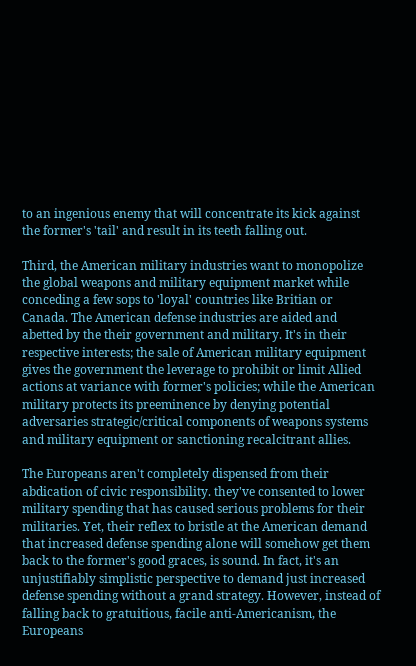to an ingenious enemy that will concentrate its kick against the former's 'tail' and result in its teeth falling out.

Third, the American military industries want to monopolize the global weapons and military equipment market while conceding a few sops to 'loyal' countries like Britian or Canada. The American defense industries are aided and abetted by the their government and military. It's in their respective interests; the sale of American military equipment gives the government the leverage to prohibit or limit Allied actions at variance with former's policies; while the American military protects its preeminence by denying potential adversaries strategic/critical components of weapons systems and military equipment or sanctioning recalcitrant allies.

The Europeans aren't completely dispensed from their abdication of civic responsibility. they've consented to lower military spending that has caused serious problems for their militaries. Yet, their reflex to bristle at the American demand that increased defense spending alone will somehow get them back to the former's good graces, is sound. In fact, it's an unjustifiably simplistic perspective to demand just increased defense spending without a grand strategy. However, instead of falling back to gratuitious, facile anti-Americanism, the Europeans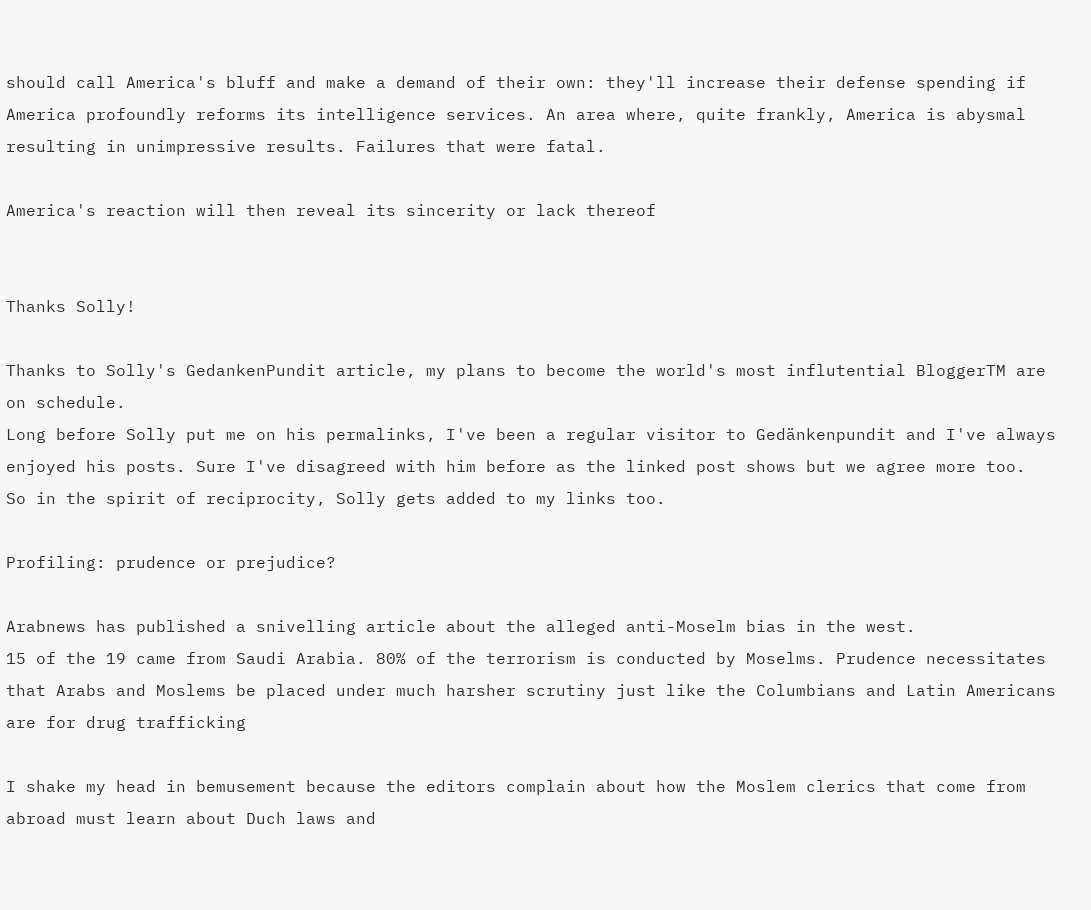should call America's bluff and make a demand of their own: they'll increase their defense spending if America profoundly reforms its intelligence services. An area where, quite frankly, America is abysmal resulting in unimpressive results. Failures that were fatal.

America's reaction will then reveal its sincerity or lack thereof


Thanks Solly!

Thanks to Solly's GedankenPundit article, my plans to become the world's most influtential BloggerTM are on schedule.
Long before Solly put me on his permalinks, I've been a regular visitor to Gedänkenpundit and I've always enjoyed his posts. Sure I've disagreed with him before as the linked post shows but we agree more too.
So in the spirit of reciprocity, Solly gets added to my links too.

Profiling: prudence or prejudice?

Arabnews has published a snivelling article about the alleged anti-Moselm bias in the west.
15 of the 19 came from Saudi Arabia. 80% of the terrorism is conducted by Moselms. Prudence necessitates that Arabs and Moslems be placed under much harsher scrutiny just like the Columbians and Latin Americans are for drug trafficking

I shake my head in bemusement because the editors complain about how the Moslem clerics that come from abroad must learn about Duch laws and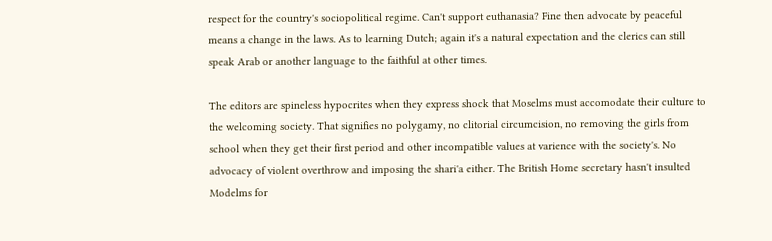respect for the country's sociopolitical regime. Can't support euthanasia? Fine then advocate by peaceful means a change in the laws. As to learning Dutch; again it's a natural expectation and the clerics can still speak Arab or another language to the faithful at other times.

The editors are spineless hypocrites when they express shock that Moselms must accomodate their culture to the welcoming society. That signifies no polygamy, no clitorial circumcision, no removing the girls from school when they get their first period and other incompatible values at varience with the society's. No advocacy of violent overthrow and imposing the shari'a either. The British Home secretary hasn't insulted Modelms for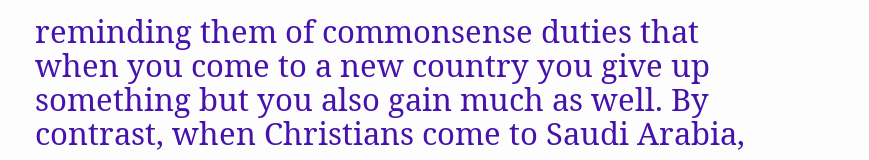reminding them of commonsense duties that when you come to a new country you give up something but you also gain much as well. By contrast, when Christians come to Saudi Arabia,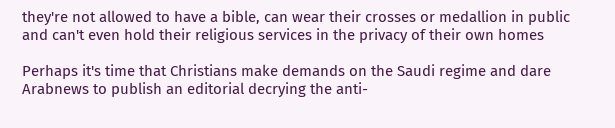they're not allowed to have a bible, can wear their crosses or medallion in public and can't even hold their religious services in the privacy of their own homes

Perhaps it's time that Christians make demands on the Saudi regime and dare Arabnews to publish an editorial decrying the anti-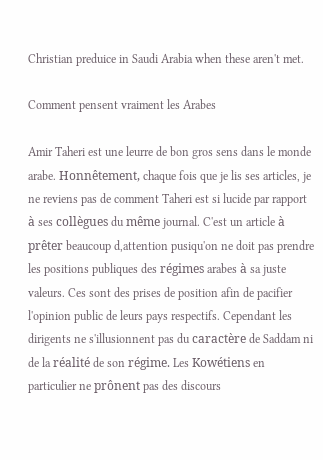Christian preduice in Saudi Arabia when these aren't met.

Comment pensent vraiment les Arabes

Amir Taheri est une leurre de bon gros sens dans le monde arabe. Honnêtement, chaque fois que je lis ses articles, je ne reviens pas de comment Taheri est si lucide par rapport à ses collègues du même journal. C'est un article à prêter beaucoup d,attention pusiqu'on ne doit pas prendre les positions publiques des régimes arabes à sa juste valeurs. Ces sont des prises de position afin de pacifier l'opinion public de leurs pays respectifs. Cependant les dirigents ne s'illusionnent pas du caractère de Saddam ni de la réalité de son régime. Les Kowétiens en particulier ne prônent pas des discours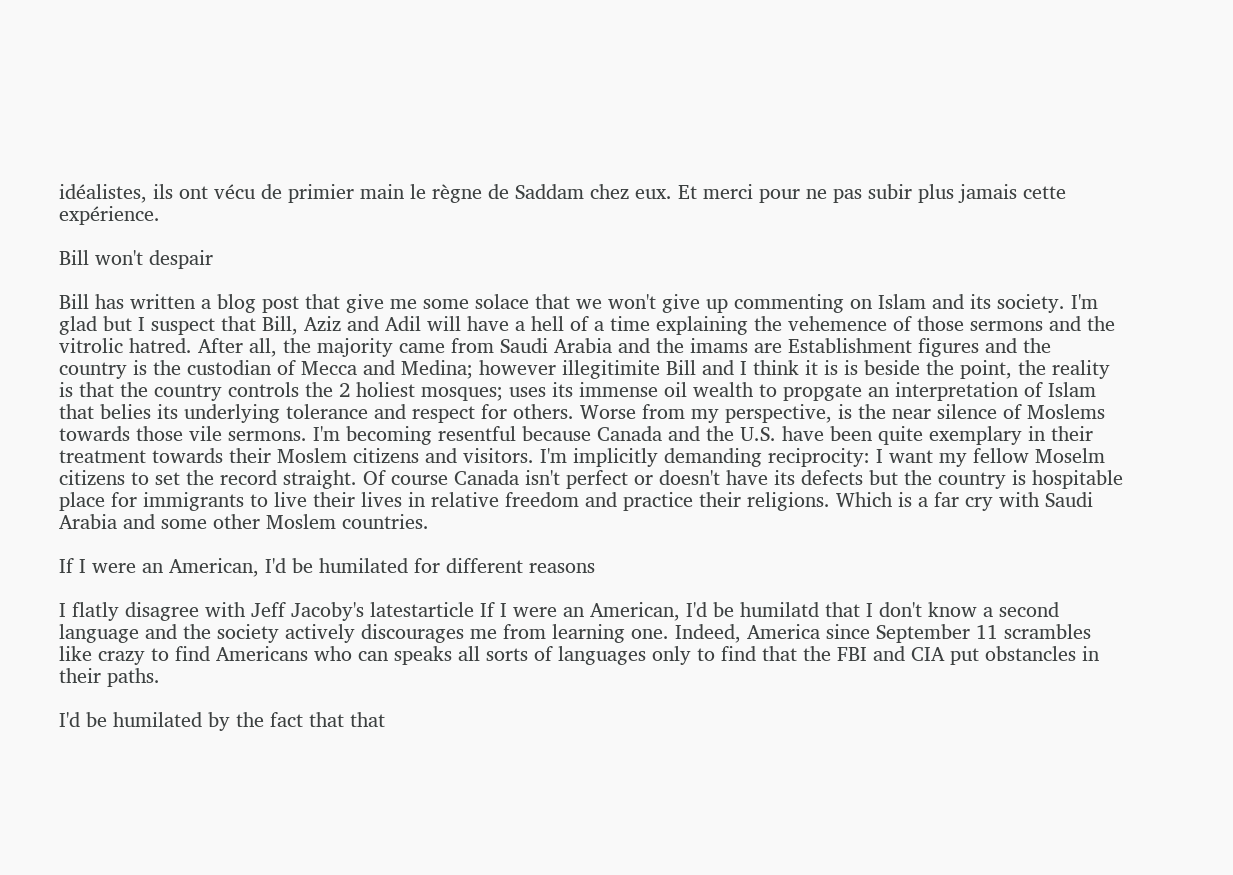idéalistes, ils ont vécu de primier main le règne de Saddam chez eux. Et merci pour ne pas subir plus jamais cette expérience.

Bill won't despair

Bill has written a blog post that give me some solace that we won't give up commenting on Islam and its society. I'm glad but I suspect that Bill, Aziz and Adil will have a hell of a time explaining the vehemence of those sermons and the vitrolic hatred. After all, the majority came from Saudi Arabia and the imams are Establishment figures and the country is the custodian of Mecca and Medina; however illegitimite Bill and I think it is is beside the point, the reality is that the country controls the 2 holiest mosques; uses its immense oil wealth to propgate an interpretation of Islam that belies its underlying tolerance and respect for others. Worse from my perspective, is the near silence of Moslems towards those vile sermons. I'm becoming resentful because Canada and the U.S. have been quite exemplary in their treatment towards their Moslem citizens and visitors. I'm implicitly demanding reciprocity: I want my fellow Moselm citizens to set the record straight. Of course Canada isn't perfect or doesn't have its defects but the country is hospitable place for immigrants to live their lives in relative freedom and practice their religions. Which is a far cry with Saudi Arabia and some other Moslem countries.

If I were an American, I'd be humilated for different reasons

I flatly disagree with Jeff Jacoby's latestarticle If I were an American, I'd be humilatd that I don't know a second language and the society actively discourages me from learning one. Indeed, America since September 11 scrambles like crazy to find Americans who can speaks all sorts of languages only to find that the FBI and CIA put obstancles in their paths.

I'd be humilated by the fact that that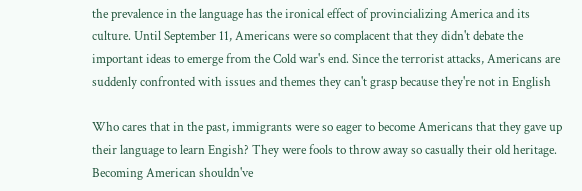the prevalence in the language has the ironical effect of provincializing America and its culture. Until September 11, Americans were so complacent that they didn't debate the important ideas to emerge from the Cold war's end. Since the terrorist attacks, Americans are suddenly confronted with issues and themes they can't grasp because they're not in English

Who cares that in the past, immigrants were so eager to become Americans that they gave up their language to learn Engish? They were fools to throw away so casually their old heritage. Becoming American shouldn've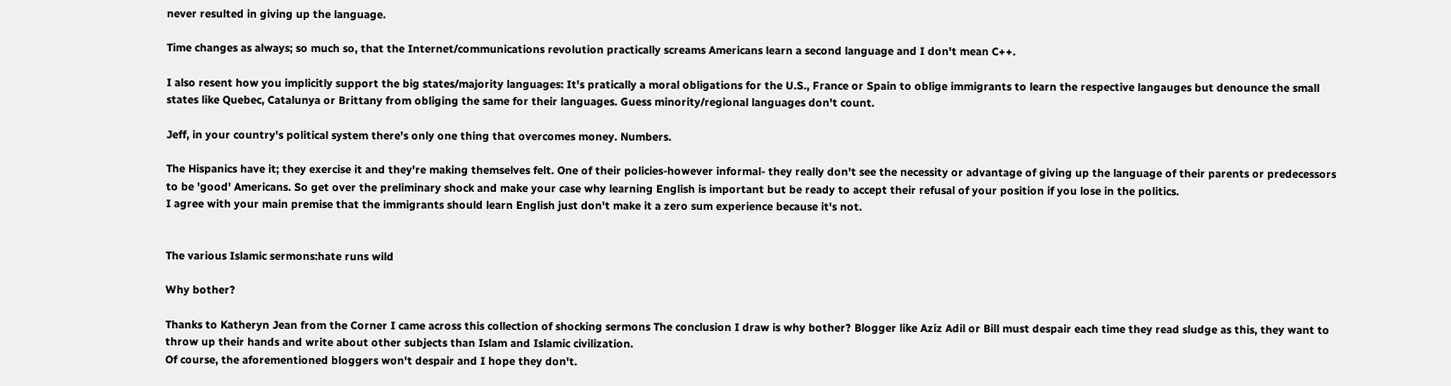never resulted in giving up the language.

Time changes as always; so much so, that the Internet/communications revolution practically screams Americans learn a second language and I don't mean C++.

I also resent how you implicitly support the big states/majority languages: It's pratically a moral obligations for the U.S., France or Spain to oblige immigrants to learn the respective langauges but denounce the small states like Quebec, Catalunya or Brittany from obliging the same for their languages. Guess minority/regional languages don't count.

Jeff, in your country's political system there's only one thing that overcomes money. Numbers.

The Hispanics have it; they exercise it and they're making themselves felt. One of their policies-however informal- they really don't see the necessity or advantage of giving up the language of their parents or predecessors to be 'good' Americans. So get over the preliminary shock and make your case why learning English is important but be ready to accept their refusal of your position if you lose in the politics.
I agree with your main premise that the immigrants should learn English just don't make it a zero sum experience because it's not.


The various Islamic sermons:hate runs wild

Why bother?

Thanks to Katheryn Jean from the Corner I came across this collection of shocking sermons The conclusion I draw is why bother? Blogger like Aziz Adil or Bill must despair each time they read sludge as this, they want to throw up their hands and write about other subjects than Islam and Islamic civilization.
Of course, the aforementioned bloggers won't despair and I hope they don't.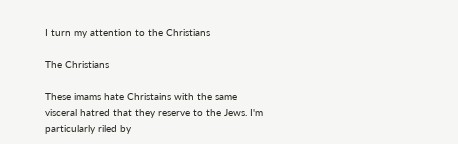I turn my attention to the Christians

The Christians

These imams hate Christains with the same visceral hatred that they reserve to the Jews. I'm particularly riled by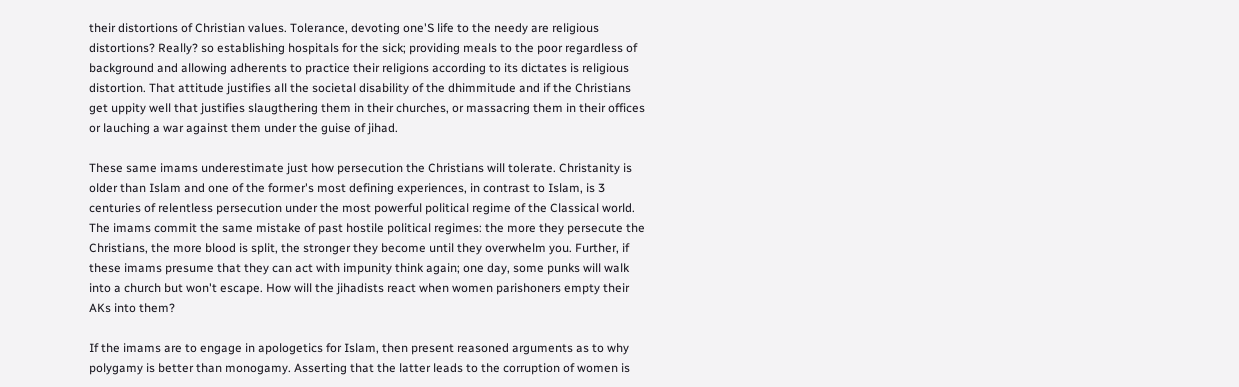their distortions of Christian values. Tolerance, devoting one'S life to the needy are religious distortions? Really? so establishing hospitals for the sick; providing meals to the poor regardless of background and allowing adherents to practice their religions according to its dictates is religious distortion. That attitude justifies all the societal disability of the dhimmitude and if the Christians get uppity well that justifies slaugthering them in their churches, or massacring them in their offices or lauching a war against them under the guise of jihad.

These same imams underestimate just how persecution the Christians will tolerate. Christanity is older than Islam and one of the former's most defining experiences, in contrast to Islam, is 3 centuries of relentless persecution under the most powerful political regime of the Classical world. The imams commit the same mistake of past hostile political regimes: the more they persecute the Christians, the more blood is split, the stronger they become until they overwhelm you. Further, if these imams presume that they can act with impunity think again; one day, some punks will walk into a church but won't escape. How will the jihadists react when women parishoners empty their AKs into them?

If the imams are to engage in apologetics for Islam, then present reasoned arguments as to why polygamy is better than monogamy. Asserting that the latter leads to the corruption of women is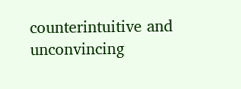counterintuitive and unconvincing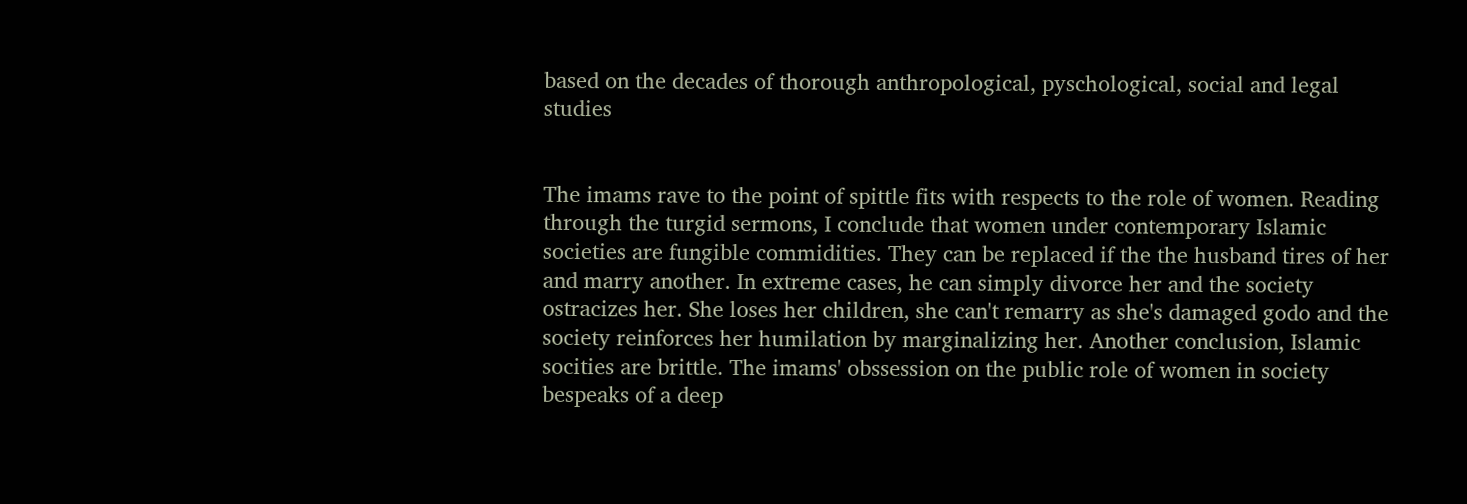based on the decades of thorough anthropological, pyschological, social and legal studies


The imams rave to the point of spittle fits with respects to the role of women. Reading through the turgid sermons, I conclude that women under contemporary Islamic societies are fungible commidities. They can be replaced if the the husband tires of her and marry another. In extreme cases, he can simply divorce her and the society ostracizes her. She loses her children, she can't remarry as she's damaged godo and the society reinforces her humilation by marginalizing her. Another conclusion, Islamic socities are brittle. The imams' obssession on the public role of women in society bespeaks of a deep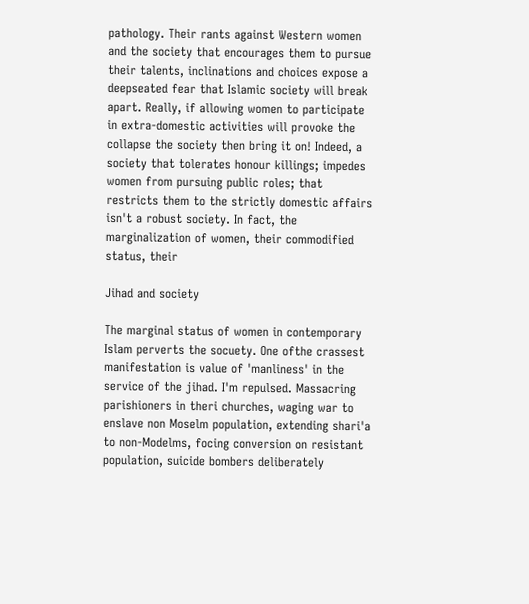pathology. Their rants against Western women and the society that encourages them to pursue their talents, inclinations and choices expose a deepseated fear that Islamic society will break apart. Really, if allowing women to participate in extra-domestic activities will provoke the collapse the society then bring it on! Indeed, a society that tolerates honour killings; impedes women from pursuing public roles; that restricts them to the strictly domestic affairs isn't a robust society. In fact, the marginalization of women, their commodified status, their

Jihad and society

The marginal status of women in contemporary Islam perverts the socuety. One ofthe crassest manifestation is value of 'manliness' in the service of the jihad. I'm repulsed. Massacring parishioners in theri churches, waging war to enslave non Moselm population, extending shari'a to non-Modelms, focing conversion on resistant population, suicide bombers deliberately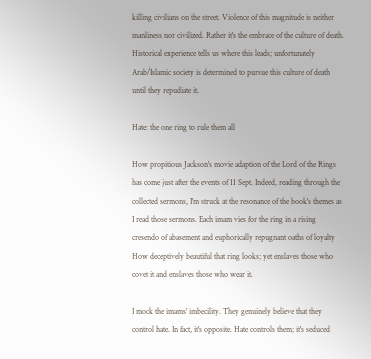killing civilians on the street. Violence of this magnitude is neither manliness nor civilized. Rather it's the embrace of the culture of death. Historical experience tells us where this leads; unfortunately Arab/Islamic society is determined to pursue this culture of death until they repudiate it.

Hate: the one ring to rule them all

How propitious Jackson's movie adaption of the Lord of the Rings has come just after the events of 11 Sept. Indeed, reading through the collected sermons, I'm struck at the resonance of the book's themes as I read those sermons. Each imam vies for the ring in a rising cresendo of abasement and euphorically repugnant oaths of loyalty How deceptively beautiful that ring looks; yet enslaves those who covet it and enslaves those who wear it.

I mock the imams' imbecility. They genuinely believe that they control hate. In fact, it's opposite. Hate controls them; it's seduced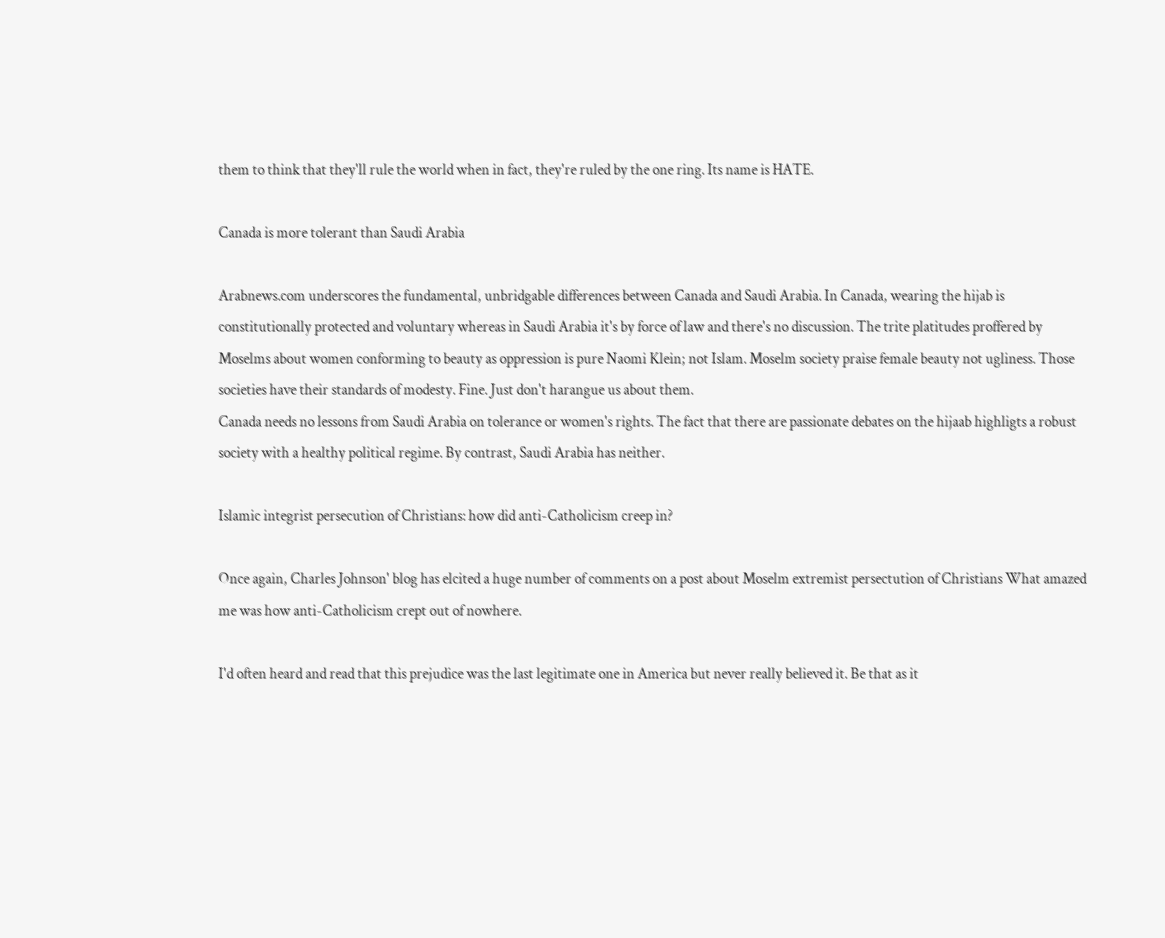them to think that they'll rule the world when in fact, they're ruled by the one ring. Its name is HATE.

Canada is more tolerant than Saudi Arabia

Arabnews.com underscores the fundamental, unbridgable differences between Canada and Saudi Arabia. In Canada, wearing the hijab is constitutionally protected and voluntary whereas in Saudi Arabia it's by force of law and there's no discussion. The trite platitudes proffered by Moselms about women conforming to beauty as oppression is pure Naomi Klein; not Islam. Moselm society praise female beauty not ugliness. Those societies have their standards of modesty. Fine. Just don't harangue us about them.
Canada needs no lessons from Saudi Arabia on tolerance or women's rights. The fact that there are passionate debates on the hijaab highligts a robust society with a healthy political regime. By contrast, Saudi Arabia has neither.

Islamic integrist persecution of Christians: how did anti-Catholicism creep in?

Once again, Charles Johnson' blog has elcited a huge number of comments on a post about Moselm extremist persectution of Christians What amazed me was how anti-Catholicism crept out of nowhere.

I'd often heard and read that this prejudice was the last legitimate one in America but never really believed it. Be that as it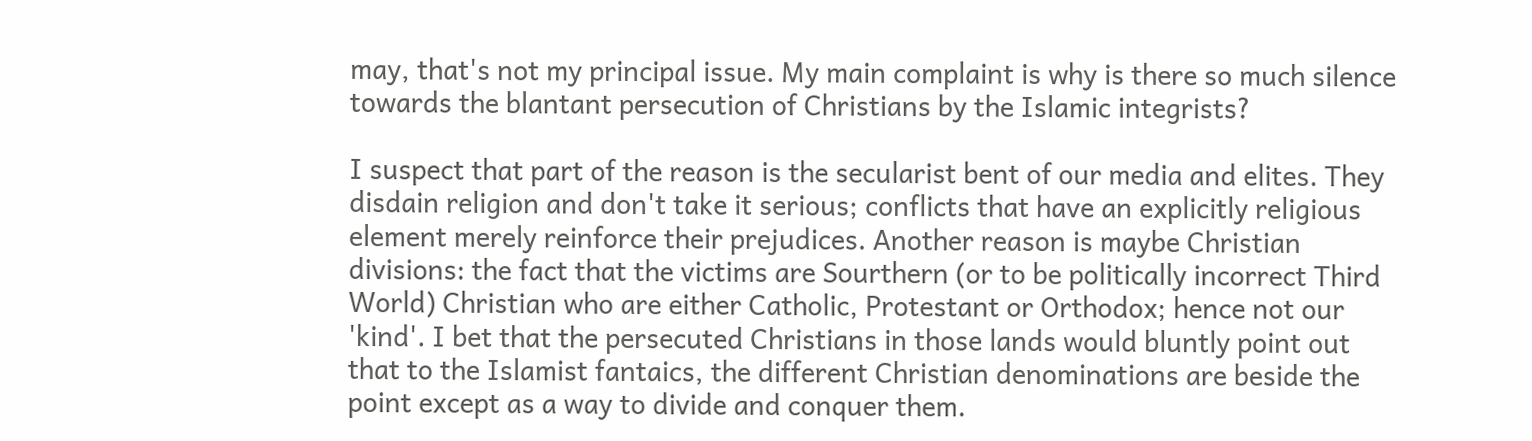may, that's not my principal issue. My main complaint is why is there so much silence towards the blantant persecution of Christians by the Islamic integrists?

I suspect that part of the reason is the secularist bent of our media and elites. They disdain religion and don't take it serious; conflicts that have an explicitly religious element merely reinforce their prejudices. Another reason is maybe Christian divisions: the fact that the victims are Sourthern (or to be politically incorrect Third World) Christian who are either Catholic, Protestant or Orthodox; hence not our 'kind'. I bet that the persecuted Christians in those lands would bluntly point out that to the Islamist fantaics, the different Christian denominations are beside the point except as a way to divide and conquer them.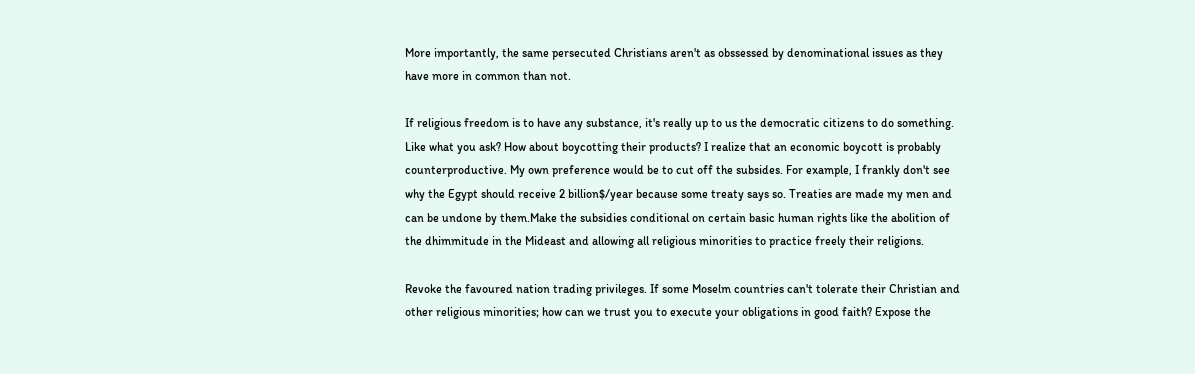More importantly, the same persecuted Christians aren't as obssessed by denominational issues as they have more in common than not.

If religious freedom is to have any substance, it's really up to us the democratic citizens to do something. Like what you ask? How about boycotting their products? I realize that an economic boycott is probably counterproductive. My own preference would be to cut off the subsides. For example, I frankly don't see why the Egypt should receive 2 billion$/year because some treaty says so. Treaties are made my men and can be undone by them.Make the subsidies conditional on certain basic human rights like the abolition of the dhimmitude in the Mideast and allowing all religious minorities to practice freely their religions.

Revoke the favoured nation trading privileges. If some Moselm countries can't tolerate their Christian and other religious minorities; how can we trust you to execute your obligations in good faith? Expose the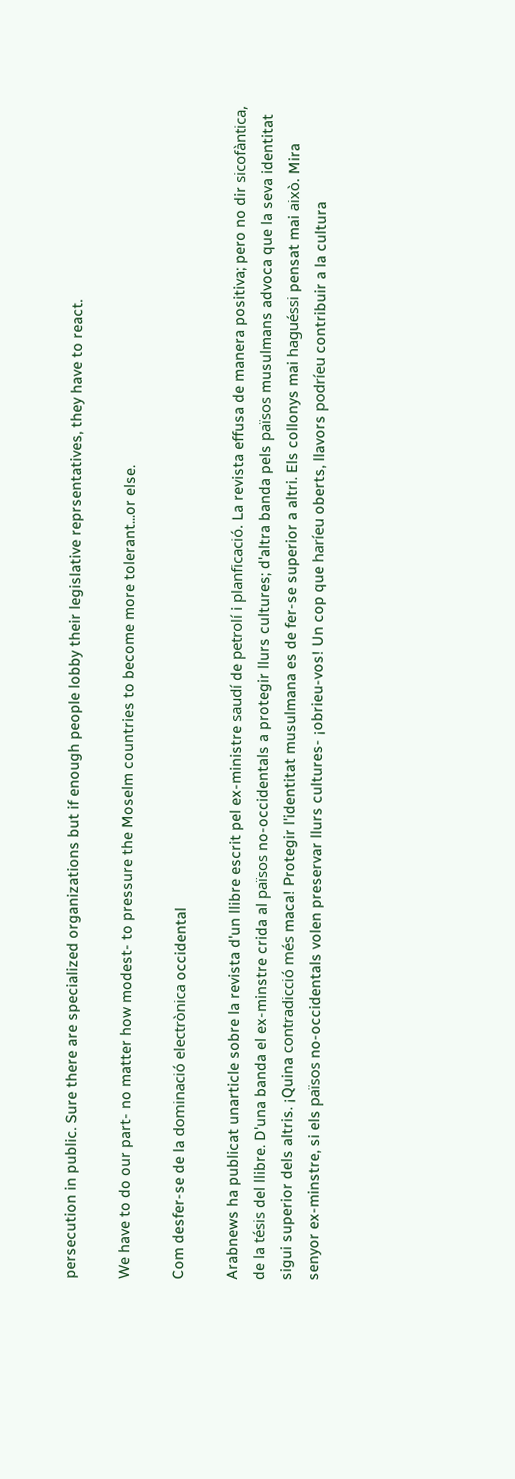persecution in public. Sure there are specialized organizations but if enough people lobby their legislative reprsentatives, they have to react.

We have to do our part- no matter how modest- to pressure the Moselm countries to become more tolerant...or else.

Com desfer-se de la dominació electrònica occidental

Arabnews ha publicat unarticle sobre la revista d'un llibre escrit pel ex-ministre saudí de petrolí i planficació. La revista effusa de manera positiva; pero no dir sicofàntica, de la tésis del llibre. D'una banda el ex-minstre crida al països no-occidentals a protegir llurs cultures; d'altra banda pels països musulmans advoca que la seva identitat sigui superior dels altris. ¡Quina contradicció més maca! Protegir l'identitat musulmana es de fer-se superior a altri. Els collonys mai haguéssi pensat mai això. Mira senyor ex-minstre, si els països no-occidentals volen preservar llurs cultures- ¡obrieu-vos! Un cop que haríeu oberts, llavors podríeu contribuir a la cultura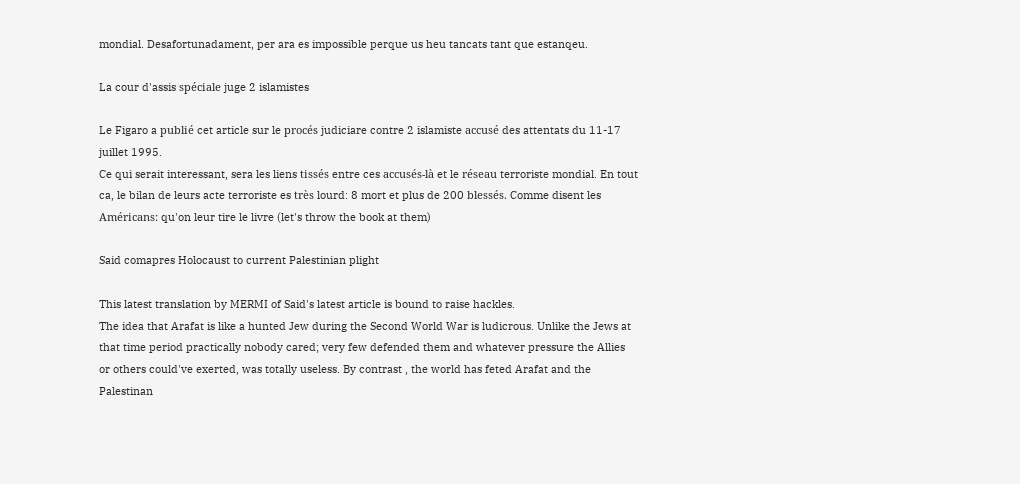mondial. Desafortunadament, per ara es impossible perque us heu tancats tant que estanqeu.

La cour d'assis spéciale juge 2 islamistes

Le Figaro a publié cet article sur le procés judiciare contre 2 islamiste accusé des attentats du 11-17 juillet 1995.
Ce qui serait interessant, sera les liens tissés entre ces accusés-là et le réseau terroriste mondial. En tout ca, le bilan de leurs acte terroriste es très lourd: 8 mort et plus de 200 blessés. Comme disent les Américans: qu'on leur tire le livre (let's throw the book at them)

Said comapres Holocaust to current Palestinian plight

This latest translation by MERMI of Said's latest article is bound to raise hackles.
The idea that Arafat is like a hunted Jew during the Second World War is ludicrous. Unlike the Jews at that time period practically nobody cared; very few defended them and whatever pressure the Allies or others could've exerted, was totally useless. By contrast , the world has feted Arafat and the Palestinan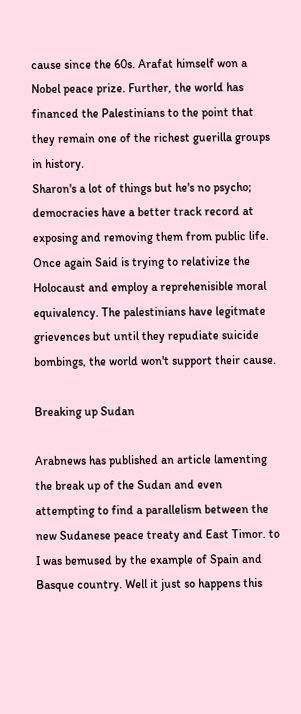cause since the 60s. Arafat himself won a Nobel peace prize. Further, the world has financed the Palestinians to the point that they remain one of the richest guerilla groups in history.
Sharon's a lot of things but he's no psycho; democracies have a better track record at exposing and removing them from public life.
Once again Said is trying to relativize the Holocaust and employ a reprehenisible moral equivalency. The palestinians have legitmate grievences but until they repudiate suicide bombings, the world won't support their cause.

Breaking up Sudan

Arabnews has published an article lamenting the break up of the Sudan and even attempting to find a parallelism between the new Sudanese peace treaty and East Timor. to I was bemused by the example of Spain and Basque country. Well it just so happens this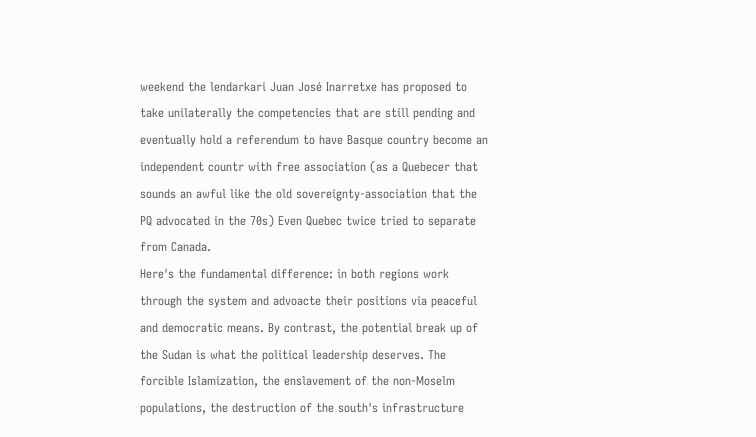weekend the lendarkari Juan José Inarretxe has proposed to take unilaterally the competencies that are still pending and eventually hold a referendum to have Basque country become an independent countr with free association (as a Quebecer that sounds an awful like the old sovereignty-association that the PQ advocated in the 70s) Even Quebec twice tried to separate from Canada.
Here's the fundamental difference: in both regions work through the system and advoacte their positions via peaceful and democratic means. By contrast, the potential break up of the Sudan is what the political leadership deserves. The forcible Islamization, the enslavement of the non-Moselm populations, the destruction of the south's infrastructure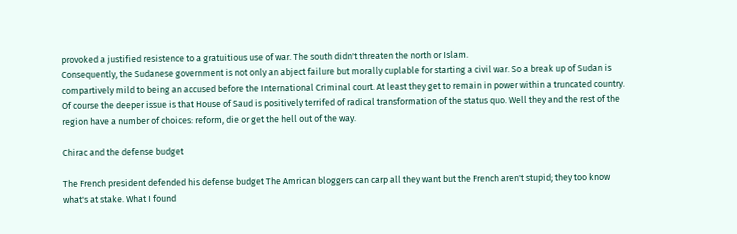provoked a justified resistence to a gratuitious use of war. The south didn't threaten the north or Islam.
Consequently, the Sudanese government is not only an abject failure but morally cuplable for starting a civil war. So a break up of Sudan is compartively mild to being an accused before the International Criminal court. At least they get to remain in power within a truncated country.
Of course the deeper issue is that House of Saud is positively terrifed of radical transformation of the status quo. Well they and the rest of the region have a number of choices: reform, die or get the hell out of the way.

Chirac and the defense budget

The French president defended his defense budget The Amrican bloggers can carp all they want but the French aren't stupid; they too know what's at stake. What I found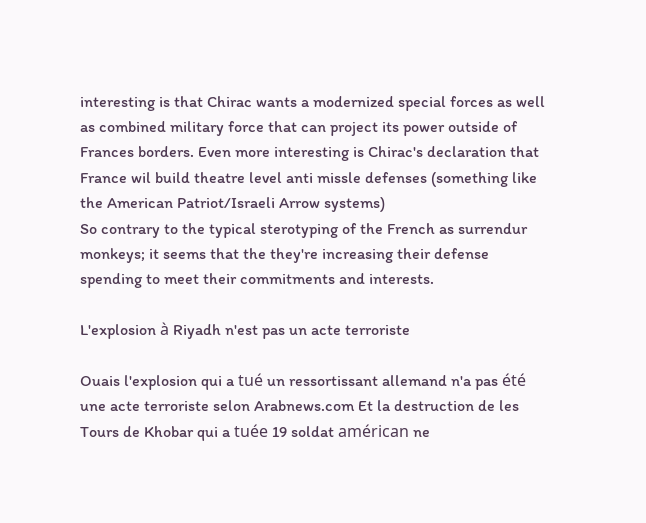interesting is that Chirac wants a modernized special forces as well as combined military force that can project its power outside of Frances borders. Even more interesting is Chirac's declaration that France wil build theatre level anti missle defenses (something like the American Patriot/Israeli Arrow systems)
So contrary to the typical sterotyping of the French as surrendur monkeys; it seems that the they're increasing their defense spending to meet their commitments and interests.

L'explosion à Riyadh n'est pas un acte terroriste

Ouais l'explosion qui a tué un ressortissant allemand n'a pas été une acte terroriste selon Arabnews.com Et la destruction de les Tours de Khobar qui a tuée 19 soldat américan ne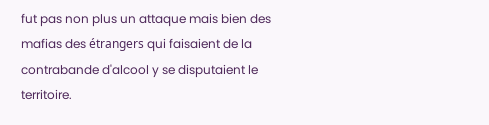fut pas non plus un attaque mais bien des mafias des étrangers qui faisaient de la contrabande d'alcool y se disputaient le territoire.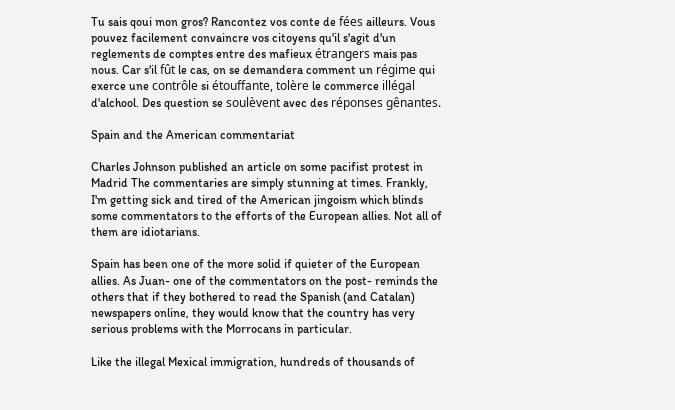Tu sais qoui mon gros? Rancontez vos conte de fées ailleurs. Vous pouvez facilement convaincre vos citoyens qu'il s'agit d'un reglements de comptes entre des mafieux étrangers mais pas nous. Car s'il fût le cas, on se demandera comment un régime qui exerce une contrôle si étouffante, tolère le commerce illégal d'alchool. Des question se soulèvent avec des réponses gênantes.

Spain and the American commentariat

Charles Johnson published an article on some pacifist protest in Madrid The commentaries are simply stunning at times. Frankly, I'm getting sick and tired of the American jingoism which blinds some commentators to the efforts of the European allies. Not all of them are idiotarians.

Spain has been one of the more solid if quieter of the European allies. As Juan- one of the commentators on the post- reminds the others that if they bothered to read the Spanish (and Catalan) newspapers online, they would know that the country has very serious problems with the Morrocans in particular.

Like the illegal Mexical immigration, hundreds of thousands of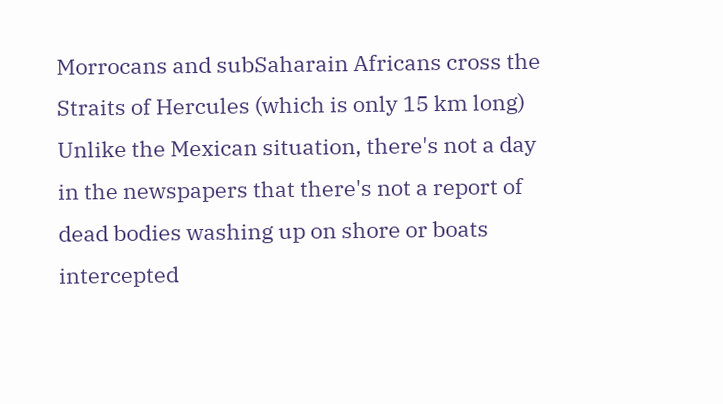Morrocans and subSaharain Africans cross the Straits of Hercules (which is only 15 km long) Unlike the Mexican situation, there's not a day in the newspapers that there's not a report of dead bodies washing up on shore or boats intercepted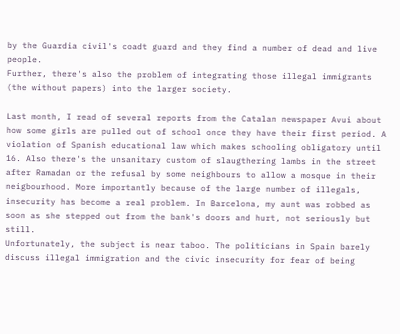by the Guardia civil's coadt guard and they find a number of dead and live people.
Further, there's also the problem of integrating those illegal immigrants (the without papers) into the larger society.

Last month, I read of several reports from the Catalan newspaper Avui about how some girls are pulled out of school once they have their first period. A violation of Spanish educational law which makes schooling obligatory until 16. Also there's the unsanitary custom of slaugthering lambs in the street after Ramadan or the refusal by some neighbours to allow a mosque in their neigbourhood. More importantly because of the large number of illegals, insecurity has become a real problem. In Barcelona, my aunt was robbed as soon as she stepped out from the bank's doors and hurt, not seriously but still.
Unfortunately, the subject is near taboo. The politicians in Spain barely discuss illegal immigration and the civic insecurity for fear of being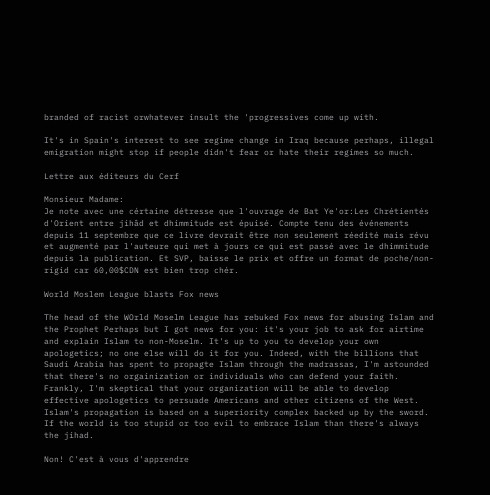branded of racist orwhatever insult the 'progressives come up with.

It's in Spain's interest to see regime change in Iraq because perhaps, illegal emigration might stop if people didn't fear or hate their regimes so much.

Lettre aux éditeurs du Cerf

Monsieur Madame:
Je note avec une cértaine détresse que l'ouvrage de Bat Ye'or:Les Chrétientés d'Orient entre jihâd et dhimmitude est épuisé. Compte tenu des événements depuis 11 septembre que ce livre devrait être non seulement réedité mais révu et augmenté par l'auteure qui met à jours ce qui est passé avec le dhimmitude depuis la publication. Et SVP, baisse le prix et offre un format de poche/non-rigid car 60,00$CDN est bien trop chér.

World Moslem League blasts Fox news

The head of the WOrld Moselm League has rebuked Fox news for abusing Islam and the Prophet Perhaps but I got news for you: it's your job to ask for airtime and explain Islam to non-Moselm. It's up to you to develop your own apologetics; no one else will do it for you. Indeed, with the billions that Saudi Arabia has spent to propagte Islam through the madrassas, I'm astounded that there's no orgainization or individuals who can defend your faith. Frankly, I'm skeptical that your organization will be able to develop effective apologetics to persuade Americans and other citizens of the West. Islam's propagation is based on a superiority complex backed up by the sword. If the world is too stupid or too evil to embrace Islam than there's always the jihad.

Non! C'est à vous d'apprendre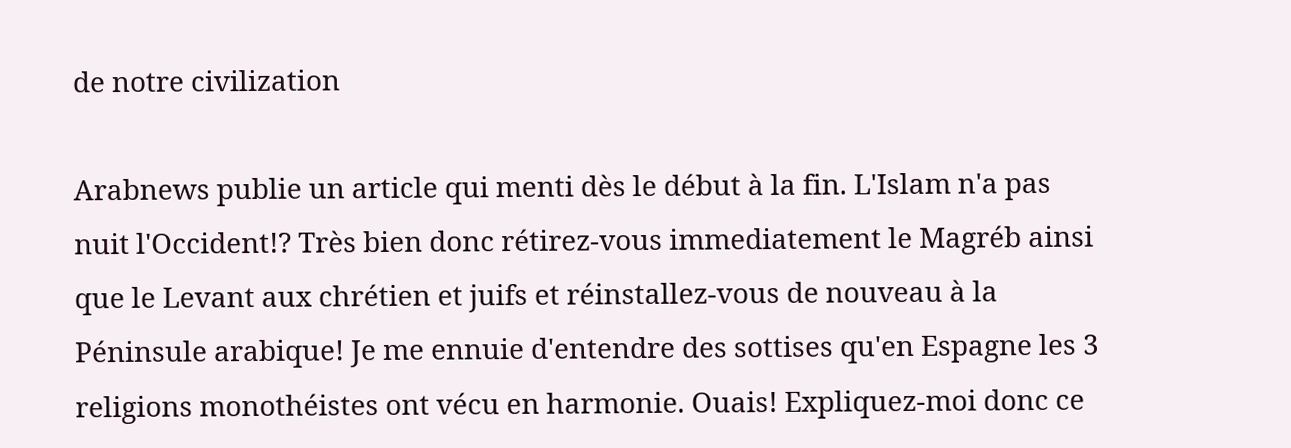de notre civilization

Arabnews publie un article qui menti dès le début à la fin. L'Islam n'a pas nuit l'Occident!? Très bien donc rétirez-vous immediatement le Magréb ainsi que le Levant aux chrétien et juifs et réinstallez-vous de nouveau à la Péninsule arabique! Je me ennuie d'entendre des sottises qu'en Espagne les 3 religions monothéistes ont vécu en harmonie. Ouais! Expliquez-moi donc ce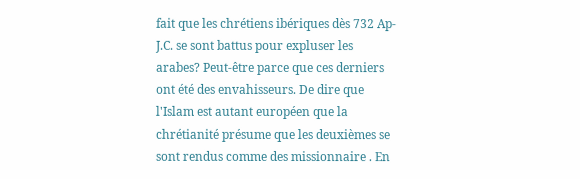fait que les chrétiens ibériques dès 732 Ap-J.C. se sont battus pour expluser les arabes? Peut-être parce que ces derniers ont été des envahisseurs. De dire que l'Islam est autant européen que la chrétianité présume que les deuxièmes se sont rendus comme des missionnaire . En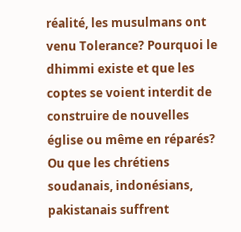réalité, les musulmans ont venu Tolerance? Pourquoi le dhimmi existe et que les coptes se voient interdit de construire de nouvelles église ou même en réparés? Ou que les chrétiens soudanais, indonésians, pakistanais suffrent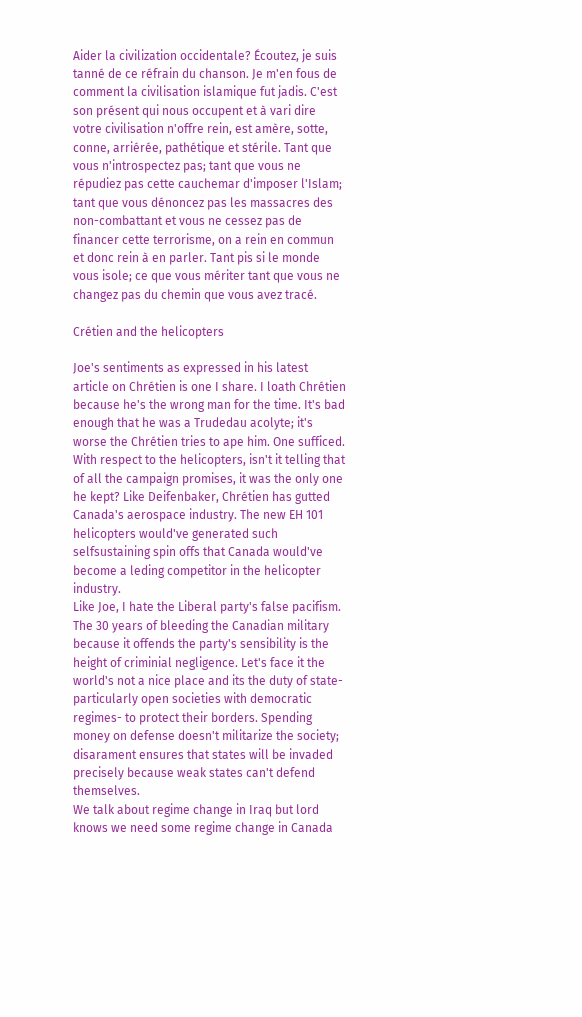Aider la civilization occidentale? Écoutez, je suis tanné de ce réfrain du chanson. Je m'en fous de comment la civilisation islamique fut jadis. C'est son présent qui nous occupent et à vari dire votre civilisation n'offre rein, est amère, sotte, conne, arriérée, pathétique et stérile. Tant que vous n'introspectez pas; tant que vous ne répudiez pas cette cauchemar d'imposer l'Islam; tant que vous dénoncez pas les massacres des non-combattant et vous ne cessez pas de financer cette terrorisme, on a rein en commun et donc rein à en parler. Tant pis si le monde vous isole; ce que vous mériter tant que vous ne changez pas du chemin que vous avez tracé.

Crétien and the helicopters

Joe's sentiments as expressed in his latest article on Chrétien is one I share. I loath Chrétien because he's the wrong man for the time. It's bad enough that he was a Trudedau acolyte; it's worse the Chrétien tries to ape him. One sufficed. With respect to the helicopters, isn't it telling that of all the campaign promises, it was the only one he kept? Like Deifenbaker, Chrétien has gutted Canada's aerospace industry. The new EH 101 helicopters would've generated such selfsustaining spin offs that Canada would've become a leding competitor in the helicopter industry.
Like Joe, I hate the Liberal party's false pacifism. The 30 years of bleeding the Canadian military because it offends the party's sensibility is the height of criminial negligence. Let's face it the world's not a nice place and its the duty of state- particularly open societies with democratic regimes- to protect their borders. Spending money on defense doesn't militarize the society; disarament ensures that states will be invaded precisely because weak states can't defend themselves.
We talk about regime change in Iraq but lord knows we need some regime change in Canada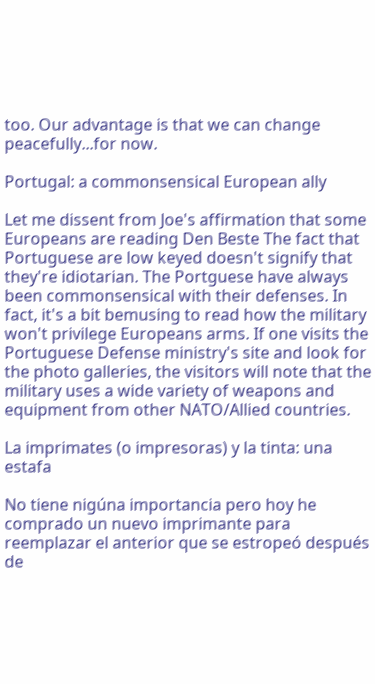too. Our advantage is that we can change peacefully...for now.

Portugal: a commonsensical European ally

Let me dissent from Joe's affirmation that some Europeans are reading Den Beste The fact that Portuguese are low keyed doesn't signify that they're idiotarian. The Portguese have always been commonsensical with their defenses. In fact, it's a bit bemusing to read how the military won't privilege Europeans arms. If one visits the Portuguese Defense ministry's site and look for the photo galleries, the visitors will note that the military uses a wide variety of weapons and equipment from other NATO/Allied countries.

La imprimates (o impresoras) y la tinta: una estafa

No tiene nigúna importancia pero hoy he comprado un nuevo imprimante para reemplazar el anterior que se estropeó después de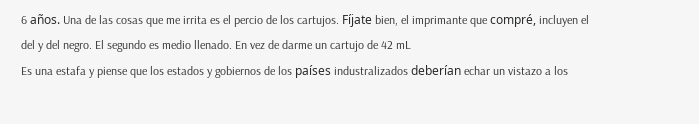6 años. Una de las cosas que me irrita es el percio de los cartujos. Fíjate bien, el imprimante que compré, incluyen el del y del negro. El segundo es medio llenado. En vez de darme un cartujo de 42 mL
Es una estafa y piense que los estados y gobiernos de los países industralizados deberían echar un vistazo a los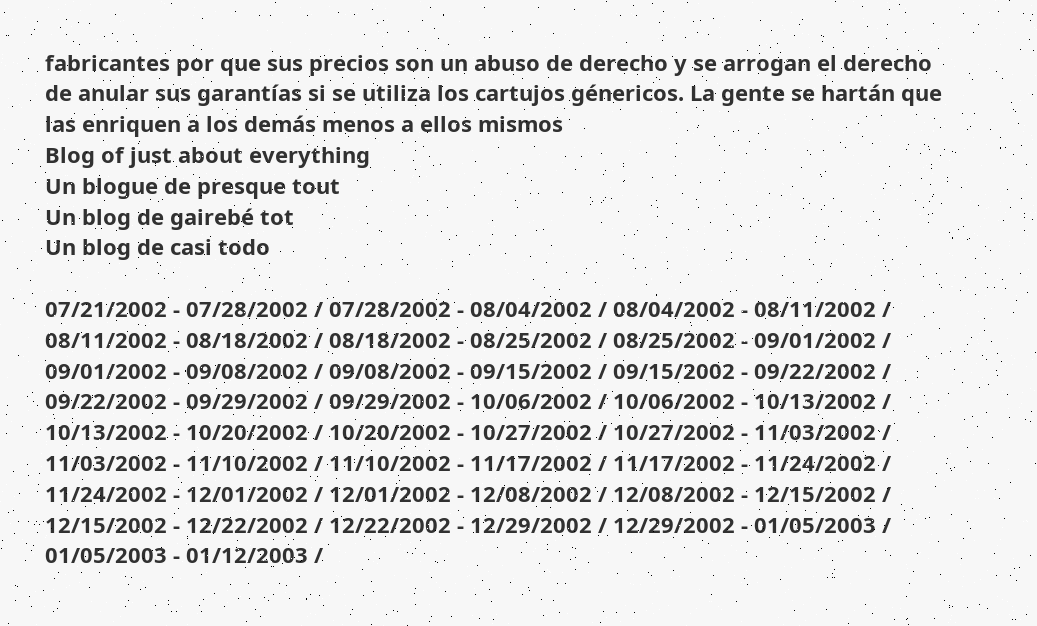fabricantes por que sus precios son un abuso de derecho y se arrogan el derecho de anular sus garantías si se utiliza los cartujos génericos. La gente se hartán que las enriquen a los demás menos a ellos mismos
Blog of just about everything
Un blogue de presque tout
Un blog de gairebé tot
Un blog de casi todo

07/21/2002 - 07/28/2002 / 07/28/2002 - 08/04/2002 / 08/04/2002 - 08/11/2002 / 08/11/2002 - 08/18/2002 / 08/18/2002 - 08/25/2002 / 08/25/2002 - 09/01/2002 / 09/01/2002 - 09/08/2002 / 09/08/2002 - 09/15/2002 / 09/15/2002 - 09/22/2002 / 09/22/2002 - 09/29/2002 / 09/29/2002 - 10/06/2002 / 10/06/2002 - 10/13/2002 / 10/13/2002 - 10/20/2002 / 10/20/2002 - 10/27/2002 / 10/27/2002 - 11/03/2002 / 11/03/2002 - 11/10/2002 / 11/10/2002 - 11/17/2002 / 11/17/2002 - 11/24/2002 / 11/24/2002 - 12/01/2002 / 12/01/2002 - 12/08/2002 / 12/08/2002 - 12/15/2002 / 12/15/2002 - 12/22/2002 / 12/22/2002 - 12/29/2002 / 12/29/2002 - 01/05/2003 / 01/05/2003 - 01/12/2003 /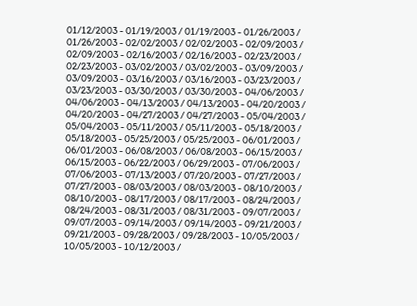01/12/2003 - 01/19/2003 / 01/19/2003 - 01/26/2003 / 01/26/2003 - 02/02/2003 / 02/02/2003 - 02/09/2003 / 02/09/2003 - 02/16/2003 / 02/16/2003 - 02/23/2003 / 02/23/2003 - 03/02/2003 / 03/02/2003 - 03/09/2003 / 03/09/2003 - 03/16/2003 / 03/16/2003 - 03/23/2003 / 03/23/2003 - 03/30/2003 / 03/30/2003 - 04/06/2003 / 04/06/2003 - 04/13/2003 / 04/13/2003 - 04/20/2003 / 04/20/2003 - 04/27/2003 / 04/27/2003 - 05/04/2003 / 05/04/2003 - 05/11/2003 / 05/11/2003 - 05/18/2003 / 05/18/2003 - 05/25/2003 / 05/25/2003 - 06/01/2003 / 06/01/2003 - 06/08/2003 / 06/08/2003 - 06/15/2003 / 06/15/2003 - 06/22/2003 / 06/29/2003 - 07/06/2003 / 07/06/2003 - 07/13/2003 / 07/20/2003 - 07/27/2003 / 07/27/2003 - 08/03/2003 / 08/03/2003 - 08/10/2003 / 08/10/2003 - 08/17/2003 / 08/17/2003 - 08/24/2003 / 08/24/2003 - 08/31/2003 / 08/31/2003 - 09/07/2003 / 09/07/2003 - 09/14/2003 / 09/14/2003 - 09/21/2003 / 09/21/2003 - 09/28/2003 / 09/28/2003 - 10/05/2003 / 10/05/2003 - 10/12/2003 /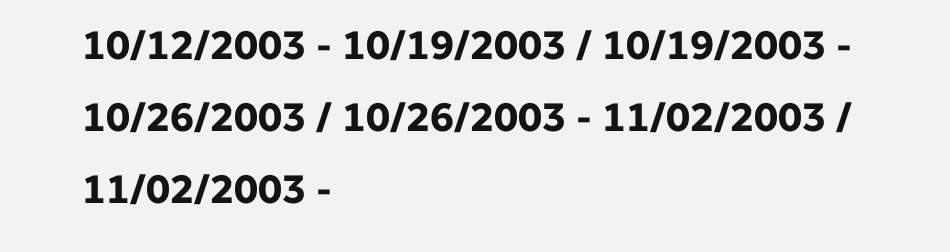10/12/2003 - 10/19/2003 / 10/19/2003 - 10/26/2003 / 10/26/2003 - 11/02/2003 / 11/02/2003 -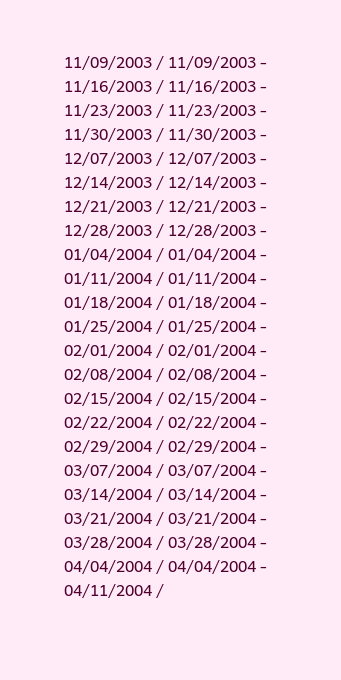11/09/2003 / 11/09/2003 - 11/16/2003 / 11/16/2003 - 11/23/2003 / 11/23/2003 - 11/30/2003 / 11/30/2003 - 12/07/2003 / 12/07/2003 - 12/14/2003 / 12/14/2003 - 12/21/2003 / 12/21/2003 - 12/28/2003 / 12/28/2003 - 01/04/2004 / 01/04/2004 - 01/11/2004 / 01/11/2004 - 01/18/2004 / 01/18/2004 - 01/25/2004 / 01/25/2004 - 02/01/2004 / 02/01/2004 - 02/08/2004 / 02/08/2004 - 02/15/2004 / 02/15/2004 - 02/22/2004 / 02/22/2004 - 02/29/2004 / 02/29/2004 - 03/07/2004 / 03/07/2004 - 03/14/2004 / 03/14/2004 - 03/21/2004 / 03/21/2004 - 03/28/2004 / 03/28/2004 - 04/04/2004 / 04/04/2004 - 04/11/2004 /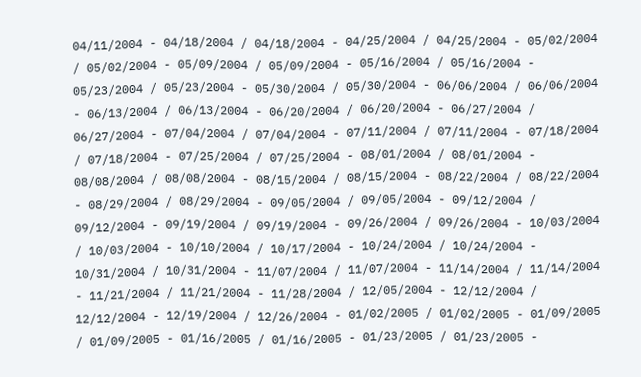04/11/2004 - 04/18/2004 / 04/18/2004 - 04/25/2004 / 04/25/2004 - 05/02/2004 / 05/02/2004 - 05/09/2004 / 05/09/2004 - 05/16/2004 / 05/16/2004 - 05/23/2004 / 05/23/2004 - 05/30/2004 / 05/30/2004 - 06/06/2004 / 06/06/2004 - 06/13/2004 / 06/13/2004 - 06/20/2004 / 06/20/2004 - 06/27/2004 / 06/27/2004 - 07/04/2004 / 07/04/2004 - 07/11/2004 / 07/11/2004 - 07/18/2004 / 07/18/2004 - 07/25/2004 / 07/25/2004 - 08/01/2004 / 08/01/2004 - 08/08/2004 / 08/08/2004 - 08/15/2004 / 08/15/2004 - 08/22/2004 / 08/22/2004 - 08/29/2004 / 08/29/2004 - 09/05/2004 / 09/05/2004 - 09/12/2004 / 09/12/2004 - 09/19/2004 / 09/19/2004 - 09/26/2004 / 09/26/2004 - 10/03/2004 / 10/03/2004 - 10/10/2004 / 10/17/2004 - 10/24/2004 / 10/24/2004 - 10/31/2004 / 10/31/2004 - 11/07/2004 / 11/07/2004 - 11/14/2004 / 11/14/2004 - 11/21/2004 / 11/21/2004 - 11/28/2004 / 12/05/2004 - 12/12/2004 / 12/12/2004 - 12/19/2004 / 12/26/2004 - 01/02/2005 / 01/02/2005 - 01/09/2005 / 01/09/2005 - 01/16/2005 / 01/16/2005 - 01/23/2005 / 01/23/2005 -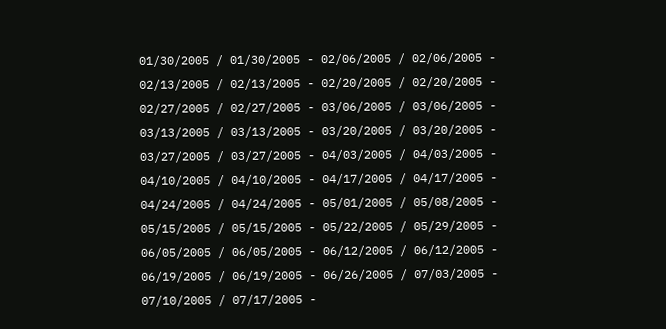01/30/2005 / 01/30/2005 - 02/06/2005 / 02/06/2005 - 02/13/2005 / 02/13/2005 - 02/20/2005 / 02/20/2005 - 02/27/2005 / 02/27/2005 - 03/06/2005 / 03/06/2005 - 03/13/2005 / 03/13/2005 - 03/20/2005 / 03/20/2005 - 03/27/2005 / 03/27/2005 - 04/03/2005 / 04/03/2005 - 04/10/2005 / 04/10/2005 - 04/17/2005 / 04/17/2005 - 04/24/2005 / 04/24/2005 - 05/01/2005 / 05/08/2005 - 05/15/2005 / 05/15/2005 - 05/22/2005 / 05/29/2005 - 06/05/2005 / 06/05/2005 - 06/12/2005 / 06/12/2005 - 06/19/2005 / 06/19/2005 - 06/26/2005 / 07/03/2005 - 07/10/2005 / 07/17/2005 -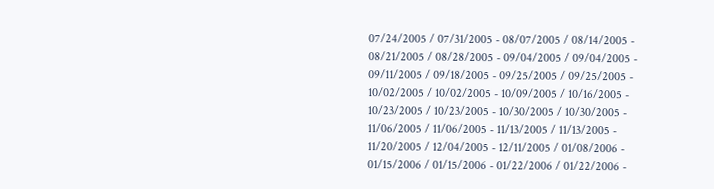07/24/2005 / 07/31/2005 - 08/07/2005 / 08/14/2005 - 08/21/2005 / 08/28/2005 - 09/04/2005 / 09/04/2005 - 09/11/2005 / 09/18/2005 - 09/25/2005 / 09/25/2005 - 10/02/2005 / 10/02/2005 - 10/09/2005 / 10/16/2005 - 10/23/2005 / 10/23/2005 - 10/30/2005 / 10/30/2005 - 11/06/2005 / 11/06/2005 - 11/13/2005 / 11/13/2005 - 11/20/2005 / 12/04/2005 - 12/11/2005 / 01/08/2006 - 01/15/2006 / 01/15/2006 - 01/22/2006 / 01/22/2006 -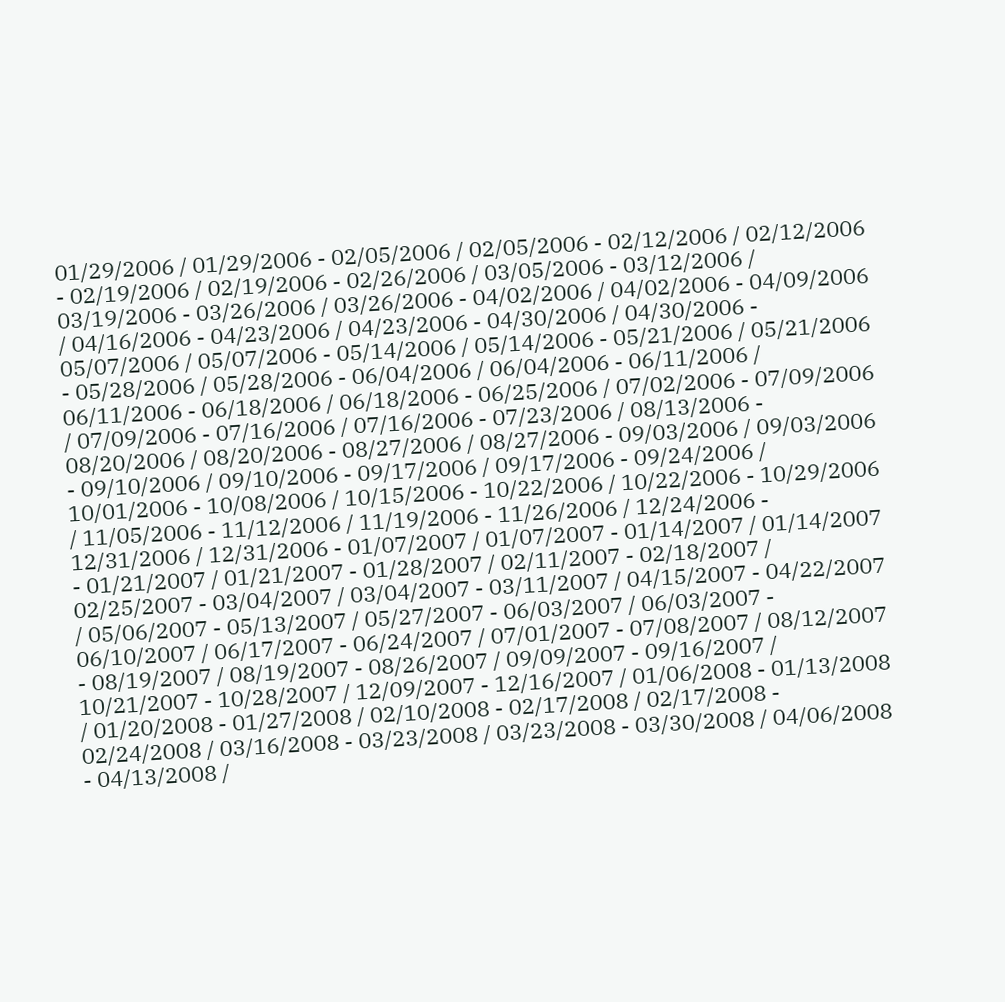01/29/2006 / 01/29/2006 - 02/05/2006 / 02/05/2006 - 02/12/2006 / 02/12/2006 - 02/19/2006 / 02/19/2006 - 02/26/2006 / 03/05/2006 - 03/12/2006 / 03/19/2006 - 03/26/2006 / 03/26/2006 - 04/02/2006 / 04/02/2006 - 04/09/2006 / 04/16/2006 - 04/23/2006 / 04/23/2006 - 04/30/2006 / 04/30/2006 - 05/07/2006 / 05/07/2006 - 05/14/2006 / 05/14/2006 - 05/21/2006 / 05/21/2006 - 05/28/2006 / 05/28/2006 - 06/04/2006 / 06/04/2006 - 06/11/2006 / 06/11/2006 - 06/18/2006 / 06/18/2006 - 06/25/2006 / 07/02/2006 - 07/09/2006 / 07/09/2006 - 07/16/2006 / 07/16/2006 - 07/23/2006 / 08/13/2006 - 08/20/2006 / 08/20/2006 - 08/27/2006 / 08/27/2006 - 09/03/2006 / 09/03/2006 - 09/10/2006 / 09/10/2006 - 09/17/2006 / 09/17/2006 - 09/24/2006 / 10/01/2006 - 10/08/2006 / 10/15/2006 - 10/22/2006 / 10/22/2006 - 10/29/2006 / 11/05/2006 - 11/12/2006 / 11/19/2006 - 11/26/2006 / 12/24/2006 - 12/31/2006 / 12/31/2006 - 01/07/2007 / 01/07/2007 - 01/14/2007 / 01/14/2007 - 01/21/2007 / 01/21/2007 - 01/28/2007 / 02/11/2007 - 02/18/2007 / 02/25/2007 - 03/04/2007 / 03/04/2007 - 03/11/2007 / 04/15/2007 - 04/22/2007 / 05/06/2007 - 05/13/2007 / 05/27/2007 - 06/03/2007 / 06/03/2007 - 06/10/2007 / 06/17/2007 - 06/24/2007 / 07/01/2007 - 07/08/2007 / 08/12/2007 - 08/19/2007 / 08/19/2007 - 08/26/2007 / 09/09/2007 - 09/16/2007 / 10/21/2007 - 10/28/2007 / 12/09/2007 - 12/16/2007 / 01/06/2008 - 01/13/2008 / 01/20/2008 - 01/27/2008 / 02/10/2008 - 02/17/2008 / 02/17/2008 - 02/24/2008 / 03/16/2008 - 03/23/2008 / 03/23/2008 - 03/30/2008 / 04/06/2008 - 04/13/2008 /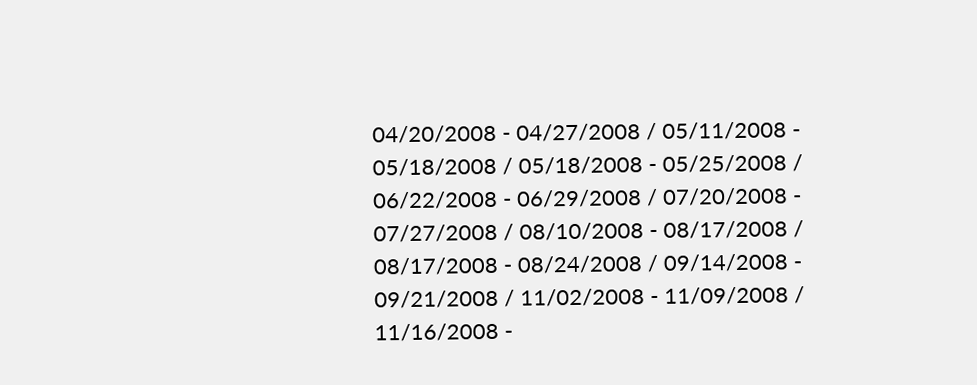04/20/2008 - 04/27/2008 / 05/11/2008 - 05/18/2008 / 05/18/2008 - 05/25/2008 / 06/22/2008 - 06/29/2008 / 07/20/2008 - 07/27/2008 / 08/10/2008 - 08/17/2008 / 08/17/2008 - 08/24/2008 / 09/14/2008 - 09/21/2008 / 11/02/2008 - 11/09/2008 / 11/16/2008 -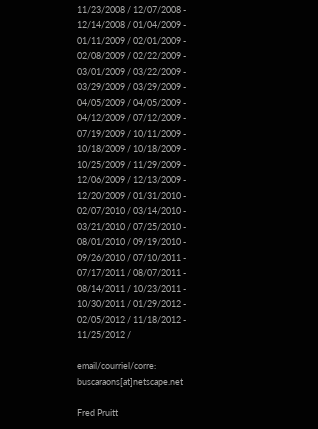11/23/2008 / 12/07/2008 - 12/14/2008 / 01/04/2009 - 01/11/2009 / 02/01/2009 - 02/08/2009 / 02/22/2009 - 03/01/2009 / 03/22/2009 - 03/29/2009 / 03/29/2009 - 04/05/2009 / 04/05/2009 - 04/12/2009 / 07/12/2009 - 07/19/2009 / 10/11/2009 - 10/18/2009 / 10/18/2009 - 10/25/2009 / 11/29/2009 - 12/06/2009 / 12/13/2009 - 12/20/2009 / 01/31/2010 - 02/07/2010 / 03/14/2010 - 03/21/2010 / 07/25/2010 - 08/01/2010 / 09/19/2010 - 09/26/2010 / 07/10/2011 - 07/17/2011 / 08/07/2011 - 08/14/2011 / 10/23/2011 - 10/30/2011 / 01/29/2012 - 02/05/2012 / 11/18/2012 - 11/25/2012 /

email/courriel/corre: buscaraons[at]netscape.net

Fred Pruitt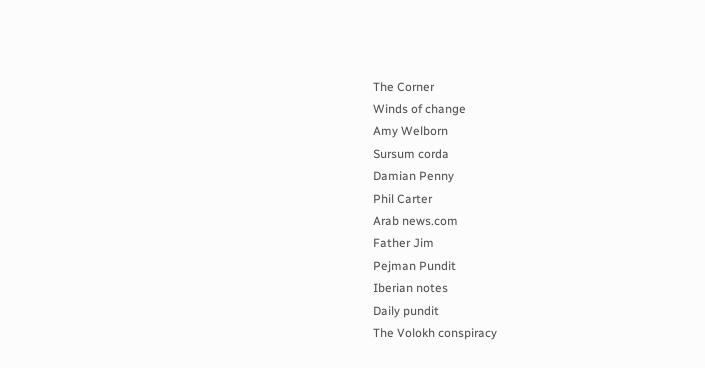The Corner
Winds of change
Amy Welborn
Sursum corda
Damian Penny
Phil Carter
Arab news.com
Father Jim
Pejman Pundit
Iberian notes
Daily pundit
The Volokh conspiracy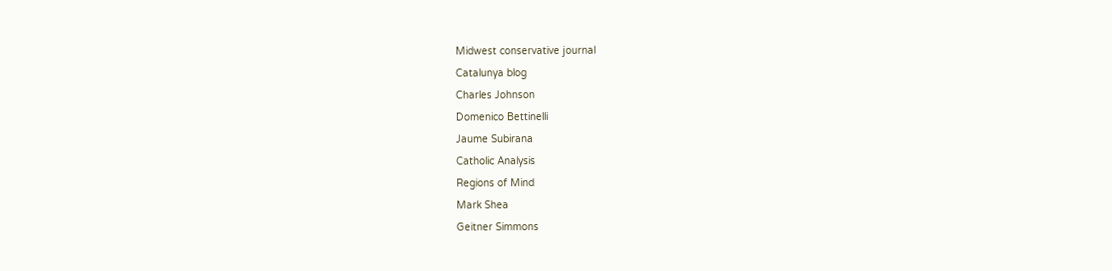Midwest conservative journal
Catalunya blog
Charles Johnson
Domenico Bettinelli
Jaume Subirana
Catholic Analysis
Regions of Mind
Mark Shea
Geitner Simmons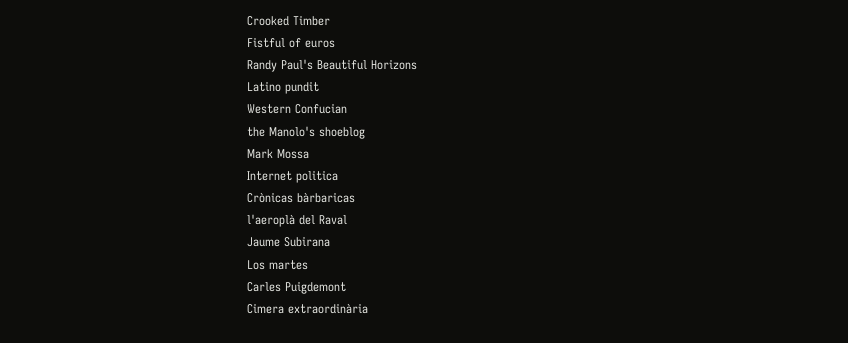Crooked Timber
Fistful of euros
Randy Paul's Beautiful Horizons
Latino pundit
Western Confucian
the Manolo's shoeblog
Mark Mossa
Internet politica
Crònicas bàrbaricas
l'aeroplà del Raval
Jaume Subirana
Los martes
Carles Puigdemont
Cimera extraordinària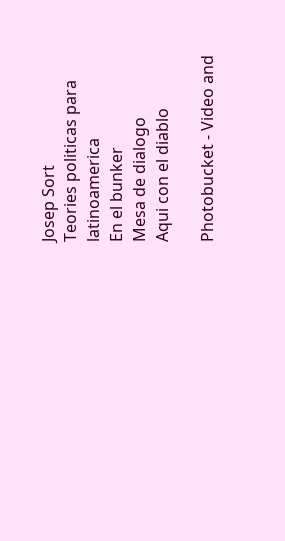Josep Sort
Teories politicas para latinoamerica
En el bunker
Mesa de dialogo
Aqui con el diablo

Photobucket - Video and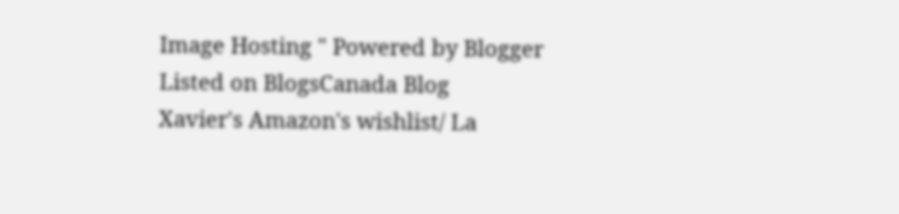Image Hosting " Powered by Blogger Listed on BlogsCanada Blog
Xavier's Amazon's wishlist/ La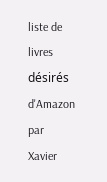liste de livres désirés d'Amazon par Xavier